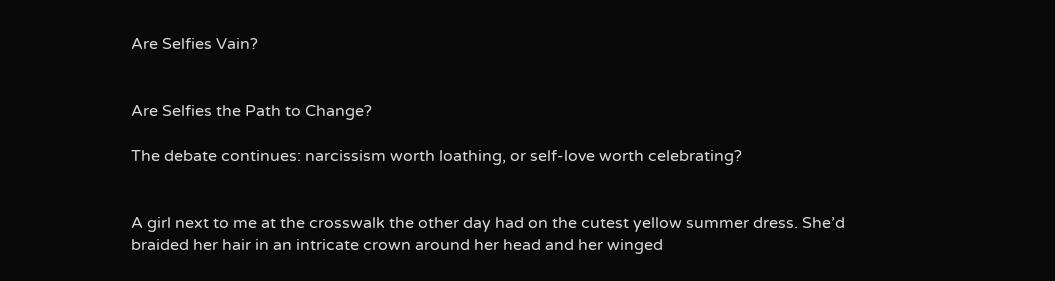Are Selfies Vain?


Are Selfies the Path to Change?

The debate continues: narcissism worth loathing, or self-love worth celebrating?


A girl next to me at the crosswalk the other day had on the cutest yellow summer dress. She’d braided her hair in an intricate crown around her head and her winged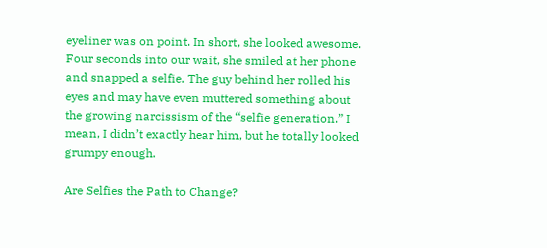eyeliner was on point. In short, she looked awesome. Four seconds into our wait, she smiled at her phone and snapped a selfie. The guy behind her rolled his eyes and may have even muttered something about the growing narcissism of the “selfie generation.” I mean, I didn’t exactly hear him, but he totally looked grumpy enough.

Are Selfies the Path to Change?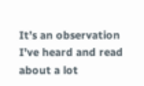It’s an observation I’ve heard and read about a lot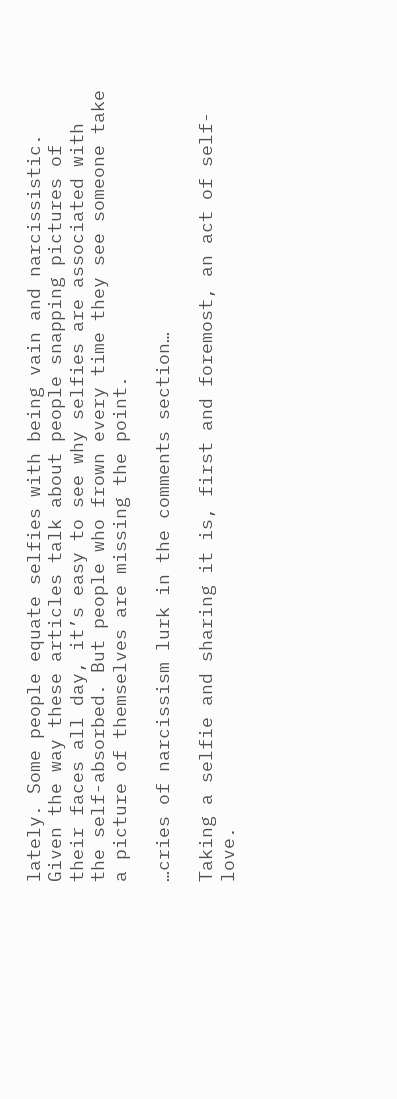lately. Some people equate selfies with being vain and narcissistic. Given the way these articles talk about people snapping pictures of their faces all day, it’s easy to see why selfies are associated with the self-absorbed. But people who frown every time they see someone take a picture of themselves are missing the point.

…cries of narcissism lurk in the comments section…

Taking a selfie and sharing it is, first and foremost, an act of self-love.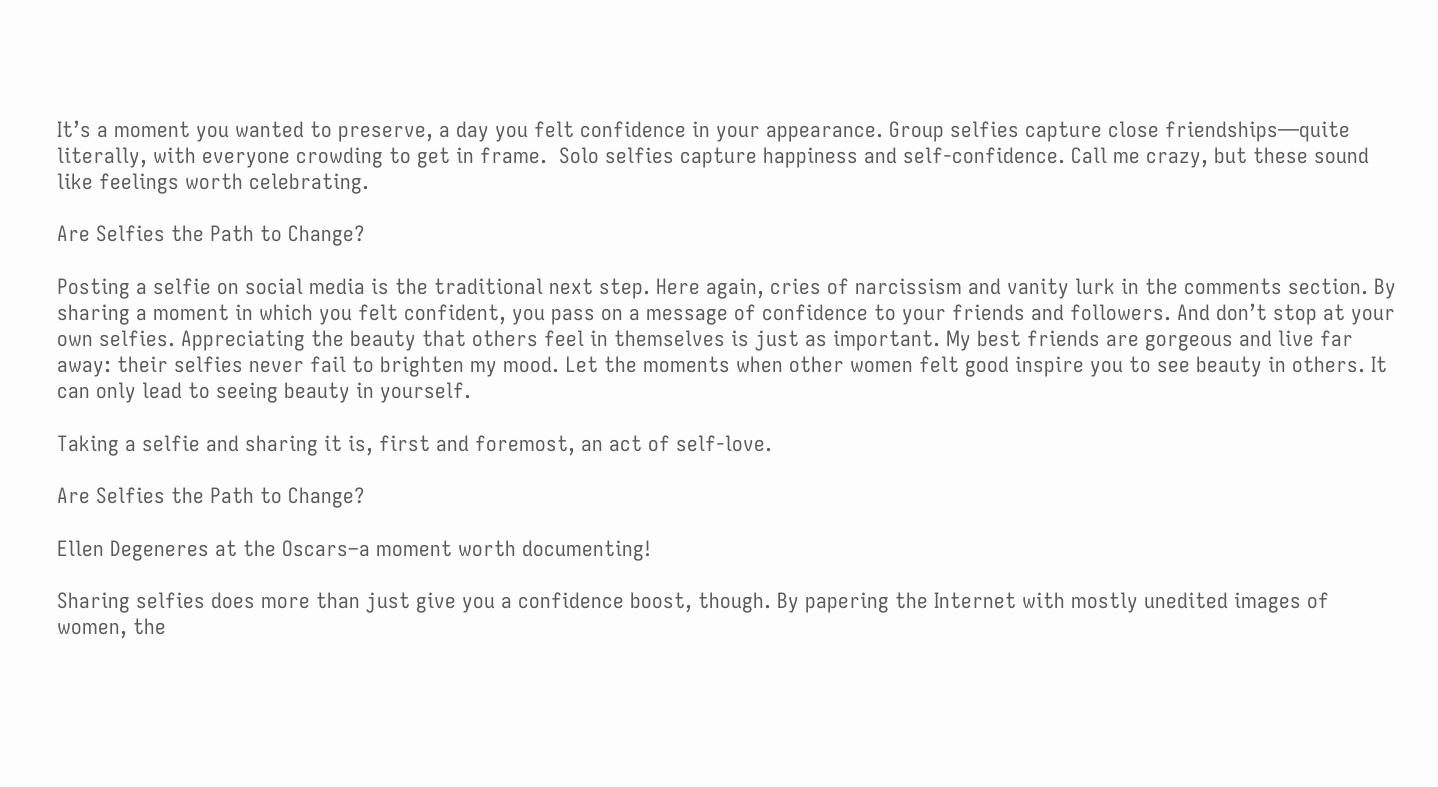It’s a moment you wanted to preserve, a day you felt confidence in your appearance. Group selfies capture close friendships—quite literally, with everyone crowding to get in frame.  Solo selfies capture happiness and self-confidence. Call me crazy, but these sound like feelings worth celebrating.

Are Selfies the Path to Change?

Posting a selfie on social media is the traditional next step. Here again, cries of narcissism and vanity lurk in the comments section. By sharing a moment in which you felt confident, you pass on a message of confidence to your friends and followers. And don’t stop at your own selfies. Appreciating the beauty that others feel in themselves is just as important. My best friends are gorgeous and live far away: their selfies never fail to brighten my mood. Let the moments when other women felt good inspire you to see beauty in others. It can only lead to seeing beauty in yourself.

Taking a selfie and sharing it is, first and foremost, an act of self-love.

Are Selfies the Path to Change?

Ellen Degeneres at the Oscars–a moment worth documenting!

Sharing selfies does more than just give you a confidence boost, though. By papering the Internet with mostly unedited images of women, the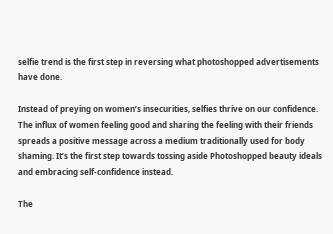selfie trend is the first step in reversing what photoshopped advertisements have done.

Instead of preying on women’s insecurities, selfies thrive on our confidence. The influx of women feeling good and sharing the feeling with their friends spreads a positive message across a medium traditionally used for body shaming. It’s the first step towards tossing aside Photoshopped beauty ideals and embracing self-confidence instead.

The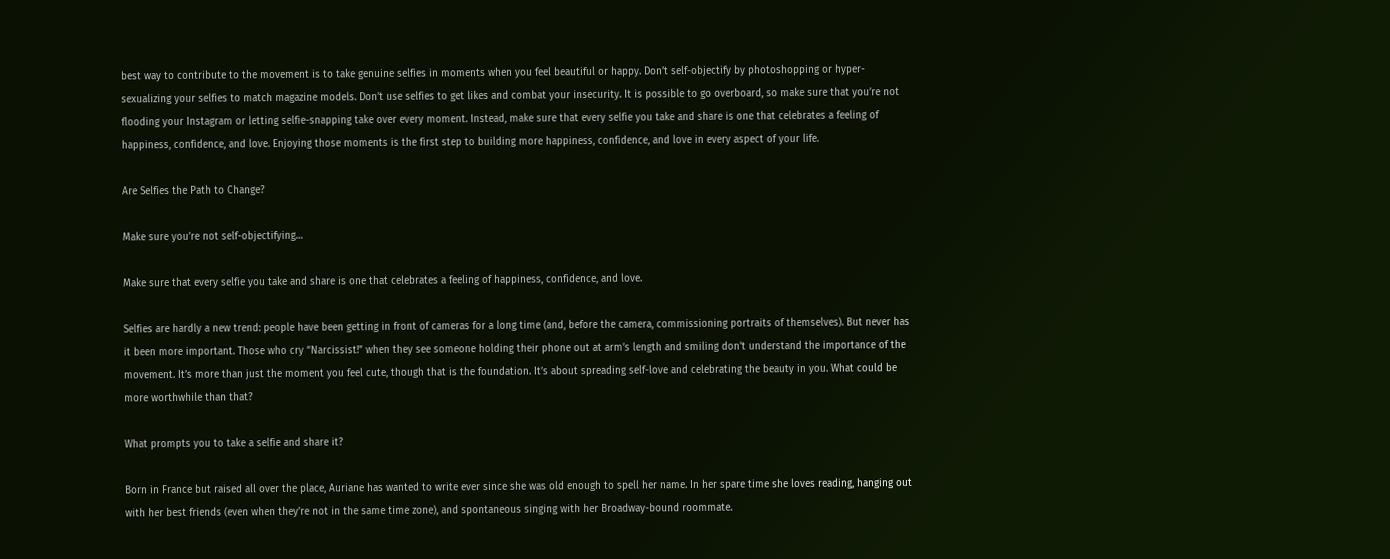best way to contribute to the movement is to take genuine selfies in moments when you feel beautiful or happy. Don’t self-objectify by photoshopping or hyper-sexualizing your selfies to match magazine models. Don’t use selfies to get likes and combat your insecurity. It is possible to go overboard, so make sure that you’re not flooding your Instagram or letting selfie-snapping take over every moment. Instead, make sure that every selfie you take and share is one that celebrates a feeling of happiness, confidence, and love. Enjoying those moments is the first step to building more happiness, confidence, and love in every aspect of your life.

Are Selfies the Path to Change?

Make sure you’re not self-objectifying…

Make sure that every selfie you take and share is one that celebrates a feeling of happiness, confidence, and love.

Selfies are hardly a new trend: people have been getting in front of cameras for a long time (and, before the camera, commissioning portraits of themselves). But never has it been more important. Those who cry “Narcissist!” when they see someone holding their phone out at arm’s length and smiling don’t understand the importance of the movement. It’s more than just the moment you feel cute, though that is the foundation. It’s about spreading self-love and celebrating the beauty in you. What could be more worthwhile than that?

What prompts you to take a selfie and share it?

Born in France but raised all over the place, Auriane has wanted to write ever since she was old enough to spell her name. In her spare time she loves reading, hanging out with her best friends (even when they're not in the same time zone), and spontaneous singing with her Broadway-bound roommate.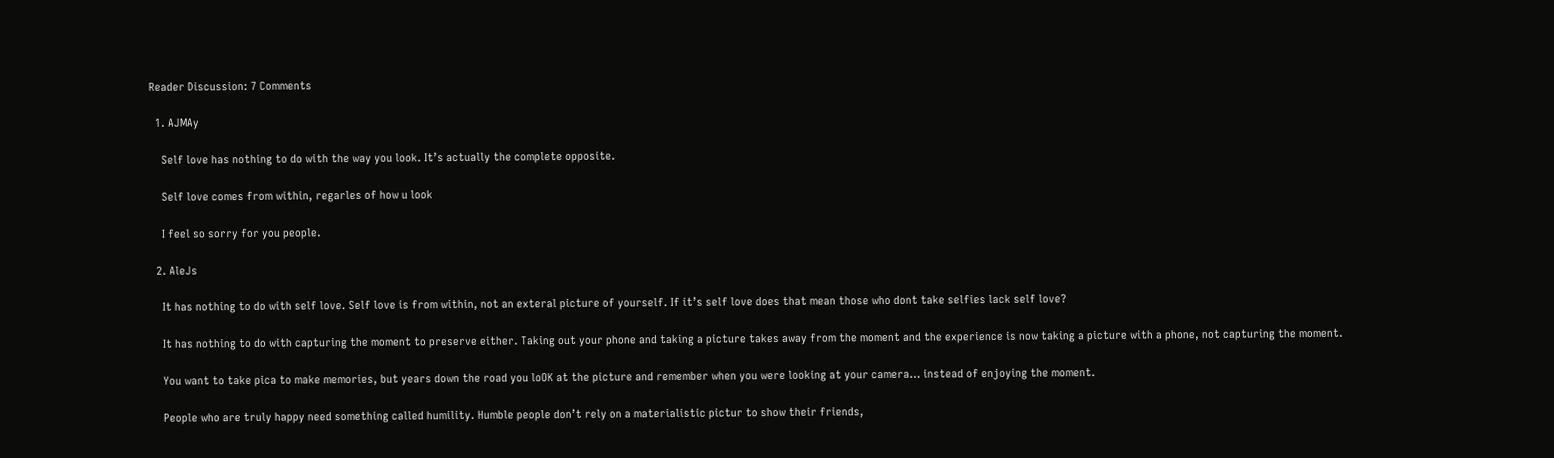Reader Discussion: 7 Comments

  1. AJMAy

    Self love has nothing to do with the way you look. It’s actually the complete opposite.

    Self love comes from within, regarles of how u look

    I feel so sorry for you people.

  2. AleJs

    It has nothing to do with self love. Self love is from within, not an exteral picture of yourself. If it’s self love does that mean those who dont take selfies lack self love?

    It has nothing to do with capturing the moment to preserve either. Taking out your phone and taking a picture takes away from the moment and the experience is now taking a picture with a phone, not capturing the moment.

    You want to take pica to make memories, but years down the road you loOK at the picture and remember when you were looking at your camera… instead of enjoying the moment.

    People who are truly happy need something called humility. Humble people don’t rely on a materialistic pictur to show their friends,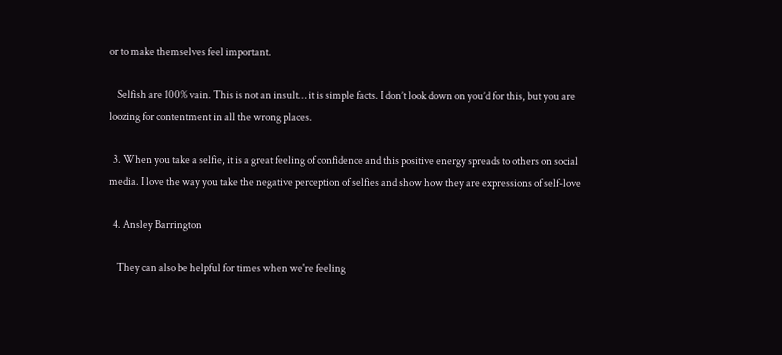or to make themselves feel important.

    Selfish are 100% vain. This is not an insult… it is simple facts. I don’t look down on you’d for this, but you are loozing for contentment in all the wrong places.

  3. When you take a selfie, it is a great feeling of confidence and this positive energy spreads to others on social media. I love the way you take the negative perception of selfies and show how they are expressions of self-love

  4. Ansley Barrington

    They can also be helpful for times when we're feeling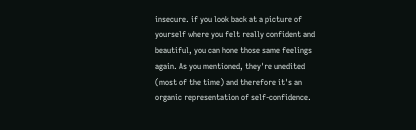insecure. if you look back at a picture of yourself where you felt really confident and beautiful, you can hone those same feelings again. As you mentioned, they're unedited (most of the time) and therefore it's an organic representation of self-confidence.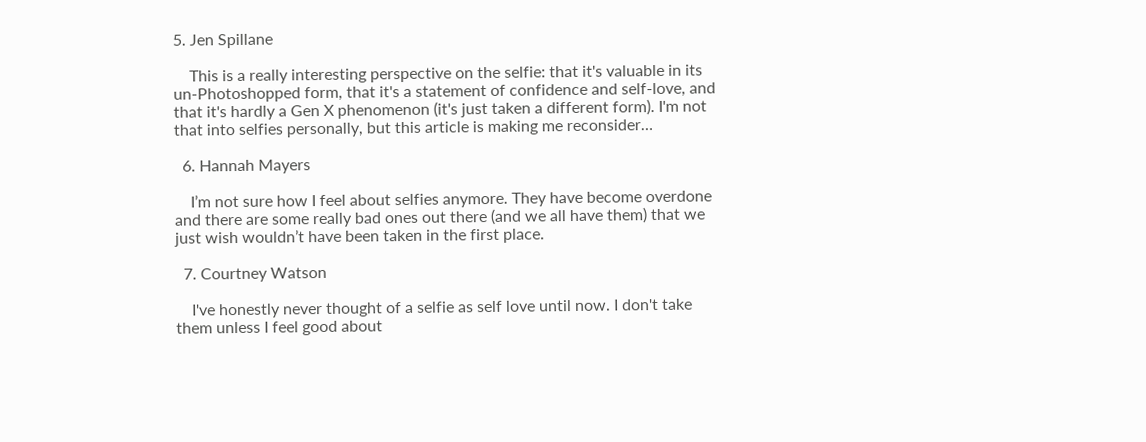5. Jen Spillane

    This is a really interesting perspective on the selfie: that it's valuable in its un-Photoshopped form, that it's a statement of confidence and self-love, and that it's hardly a Gen X phenomenon (it's just taken a different form). I'm not that into selfies personally, but this article is making me reconsider…

  6. Hannah Mayers

    I’m not sure how I feel about selfies anymore. They have become overdone and there are some really bad ones out there (and we all have them) that we just wish wouldn’t have been taken in the first place.

  7. Courtney Watson

    I've honestly never thought of a selfie as self love until now. I don't take them unless I feel good about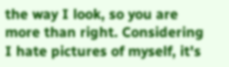the way I look, so you are more than right. Considering I hate pictures of myself, it's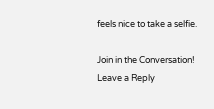feels nice to take a selfie.

Join in the Conversation! Leave a Reply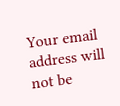Your email address will not be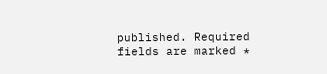published. Required fields are marked *